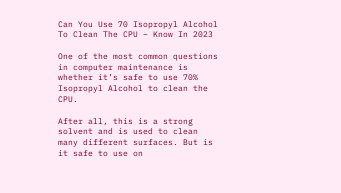Can You Use 70 Isopropyl Alcohol To Clean The CPU – Know In 2023

One of the most common questions in computer maintenance is whether it’s safe to use 70% Isopropyl Alcohol to clean the CPU.

After all, this is a strong solvent and is used to clean many different surfaces. But is it safe to use on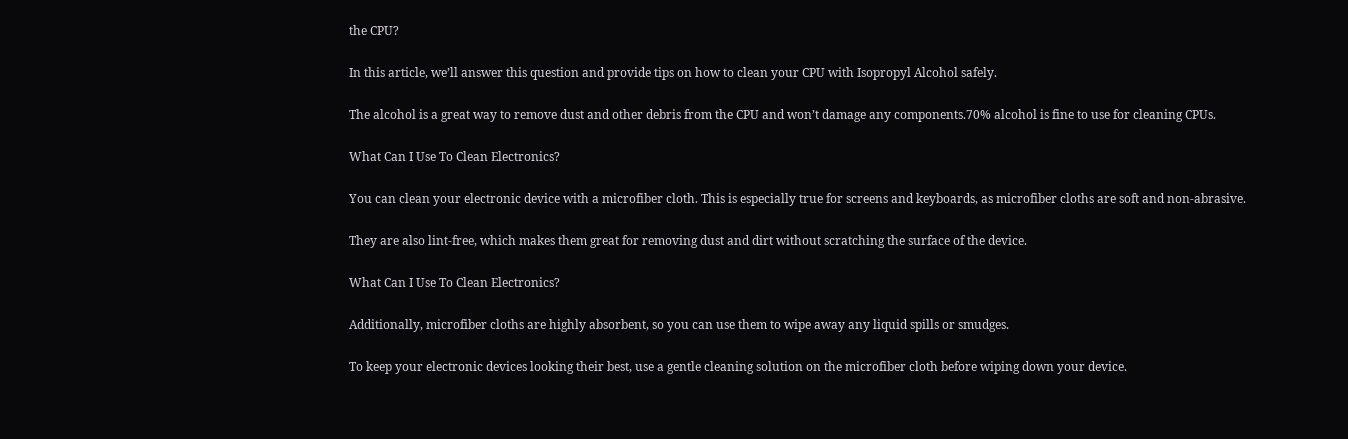the CPU?

In this article, we’ll answer this question and provide tips on how to clean your CPU with Isopropyl Alcohol safely.

The alcohol is a great way to remove dust and other debris from the CPU and won’t damage any components.70% alcohol is fine to use for cleaning CPUs.

What Can I Use To Clean Electronics?

You can clean your electronic device with a microfiber cloth. This is especially true for screens and keyboards, as microfiber cloths are soft and non-abrasive.

They are also lint-free, which makes them great for removing dust and dirt without scratching the surface of the device.

What Can I Use To Clean Electronics?

Additionally, microfiber cloths are highly absorbent, so you can use them to wipe away any liquid spills or smudges.

To keep your electronic devices looking their best, use a gentle cleaning solution on the microfiber cloth before wiping down your device.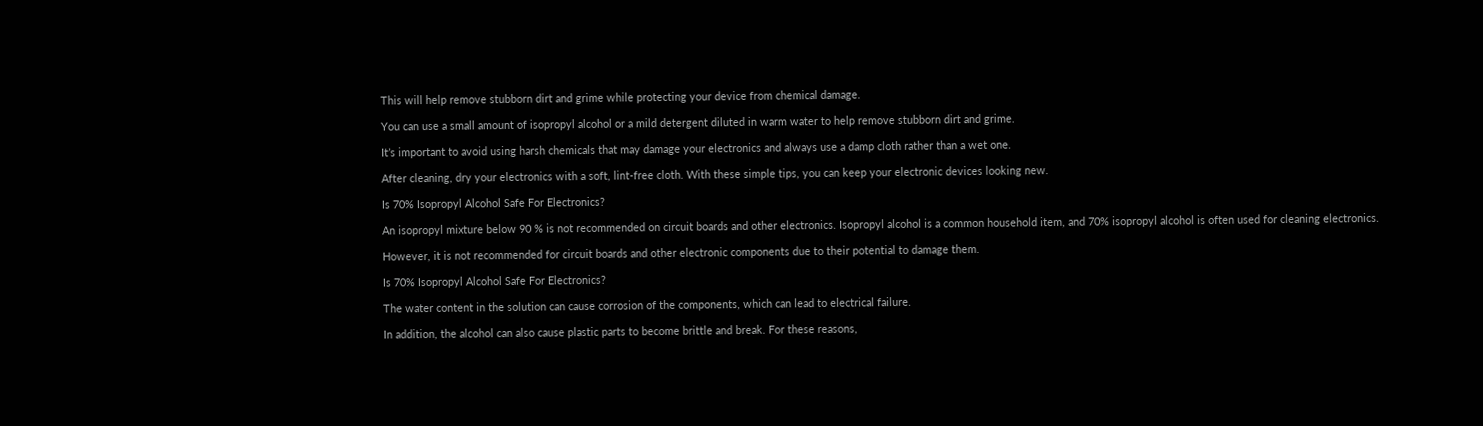This will help remove stubborn dirt and grime while protecting your device from chemical damage.

You can use a small amount of isopropyl alcohol or a mild detergent diluted in warm water to help remove stubborn dirt and grime.

It’s important to avoid using harsh chemicals that may damage your electronics and always use a damp cloth rather than a wet one.

After cleaning, dry your electronics with a soft, lint-free cloth. With these simple tips, you can keep your electronic devices looking new.

Is 70% Isopropyl Alcohol Safe For Electronics?

An isopropyl mixture below 90 % is not recommended on circuit boards and other electronics. Isopropyl alcohol is a common household item, and 70% isopropyl alcohol is often used for cleaning electronics.

However, it is not recommended for circuit boards and other electronic components due to their potential to damage them.

Is 70% Isopropyl Alcohol Safe For Electronics?

The water content in the solution can cause corrosion of the components, which can lead to electrical failure.

In addition, the alcohol can also cause plastic parts to become brittle and break. For these reasons,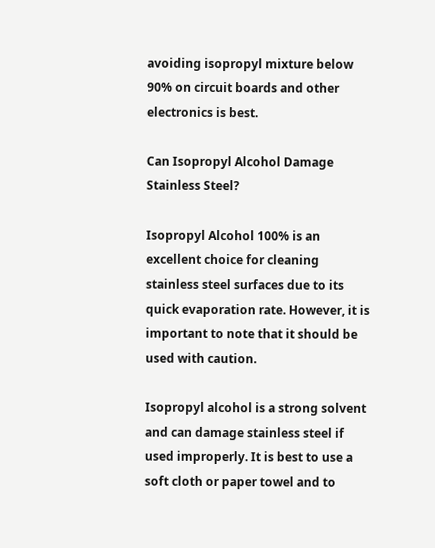avoiding isopropyl mixture below 90% on circuit boards and other electronics is best.

Can Isopropyl Alcohol Damage Stainless Steel?

Isopropyl Alcohol 100% is an excellent choice for cleaning stainless steel surfaces due to its quick evaporation rate. However, it is important to note that it should be used with caution.

Isopropyl alcohol is a strong solvent and can damage stainless steel if used improperly. It is best to use a soft cloth or paper towel and to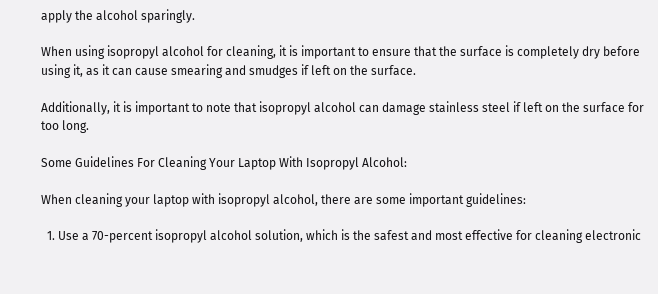apply the alcohol sparingly.

When using isopropyl alcohol for cleaning, it is important to ensure that the surface is completely dry before using it, as it can cause smearing and smudges if left on the surface.

Additionally, it is important to note that isopropyl alcohol can damage stainless steel if left on the surface for too long.

Some Guidelines For Cleaning Your Laptop With Isopropyl Alcohol:

When cleaning your laptop with isopropyl alcohol, there are some important guidelines:

  1. Use a 70-percent isopropyl alcohol solution, which is the safest and most effective for cleaning electronic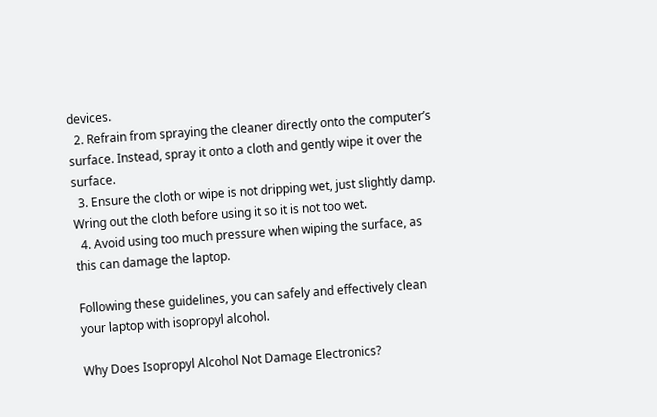devices.
  2. Refrain from spraying the cleaner directly onto the computer’s surface. Instead, spray it onto a cloth and gently wipe it over the surface.
  3. Ensure the cloth or wipe is not dripping wet, just slightly damp. Wring out the cloth before using it so it is not too wet.
  4. Avoid using too much pressure when wiping the surface, as this can damage the laptop.

Following these guidelines, you can safely and effectively clean your laptop with isopropyl alcohol.

Why Does Isopropyl Alcohol Not Damage Electronics?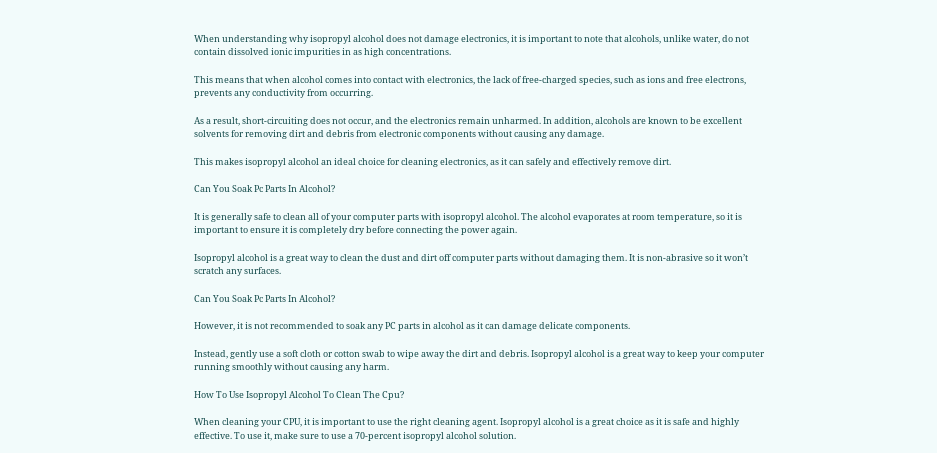When understanding why isopropyl alcohol does not damage electronics, it is important to note that alcohols, unlike water, do not contain dissolved ionic impurities in as high concentrations.

This means that when alcohol comes into contact with electronics, the lack of free-charged species, such as ions and free electrons, prevents any conductivity from occurring.

As a result, short-circuiting does not occur, and the electronics remain unharmed. In addition, alcohols are known to be excellent solvents for removing dirt and debris from electronic components without causing any damage.

This makes isopropyl alcohol an ideal choice for cleaning electronics, as it can safely and effectively remove dirt.

Can You Soak Pc Parts In Alcohol?

It is generally safe to clean all of your computer parts with isopropyl alcohol. The alcohol evaporates at room temperature, so it is important to ensure it is completely dry before connecting the power again.

Isopropyl alcohol is a great way to clean the dust and dirt off computer parts without damaging them. It is non-abrasive so it won’t scratch any surfaces.

Can You Soak Pc Parts In Alcohol?

However, it is not recommended to soak any PC parts in alcohol as it can damage delicate components.

Instead, gently use a soft cloth or cotton swab to wipe away the dirt and debris. Isopropyl alcohol is a great way to keep your computer running smoothly without causing any harm.

How To Use Isopropyl Alcohol To Clean The Cpu?

When cleaning your CPU, it is important to use the right cleaning agent. Isopropyl alcohol is a great choice as it is safe and highly effective. To use it, make sure to use a 70-percent isopropyl alcohol solution.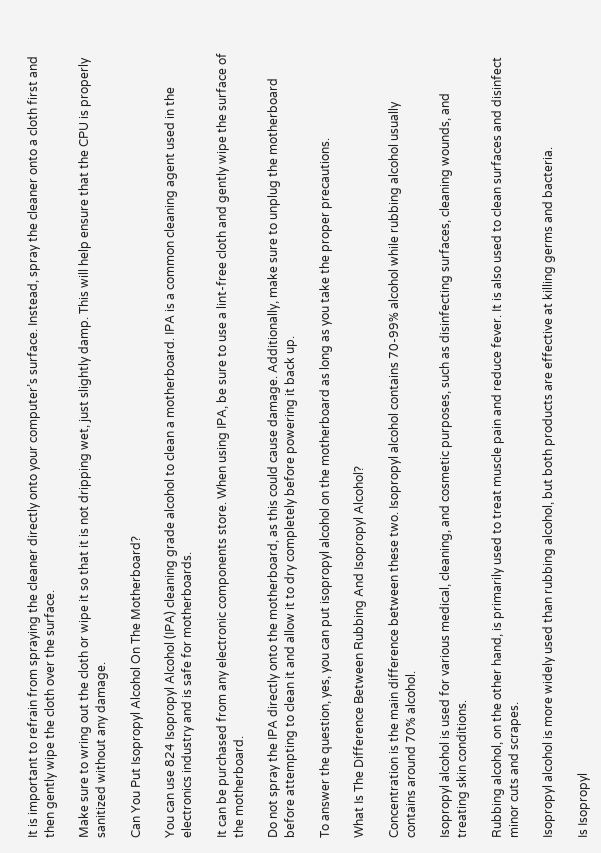It is important to refrain from spraying the cleaner directly onto your computer’s surface. Instead, spray the cleaner onto a cloth first and then gently wipe the cloth over the surface.

Make sure to wring out the cloth or wipe it so that it is not dripping wet, just slightly damp. This will help ensure that the CPU is properly sanitized without any damage.

Can You Put Isopropyl Alcohol On The Motherboard?

You can use 824 Isopropyl Alcohol (IPA) cleaning grade alcohol to clean a motherboard. IPA is a common cleaning agent used in the electronics industry and is safe for motherboards.

It can be purchased from any electronic components store. When using IPA, be sure to use a lint-free cloth and gently wipe the surface of the motherboard.

Do not spray the IPA directly onto the motherboard, as this could cause damage. Additionally, make sure to unplug the motherboard before attempting to clean it and allow it to dry completely before powering it back up.

To answer the question, yes, you can put isopropyl alcohol on the motherboard as long as you take the proper precautions.

What Is The Difference Between Rubbing And Isopropyl Alcohol?

Concentration is the main difference between these two. Isopropyl alcohol contains 70-99% alcohol while rubbing alcohol usually contains around 70% alcohol.

Isopropyl alcohol is used for various medical, cleaning, and cosmetic purposes, such as disinfecting surfaces, cleaning wounds, and treating skin conditions.

Rubbing alcohol, on the other hand, is primarily used to treat muscle pain and reduce fever. It is also used to clean surfaces and disinfect minor cuts and scrapes.

Isopropyl alcohol is more widely used than rubbing alcohol, but both products are effective at killing germs and bacteria.

Is Isopropyl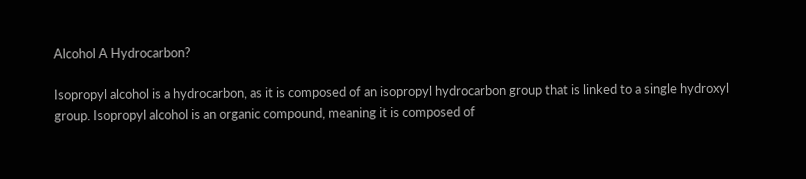Alcohol A Hydrocarbon?

Isopropyl alcohol is a hydrocarbon, as it is composed of an isopropyl hydrocarbon group that is linked to a single hydroxyl group. Isopropyl alcohol is an organic compound, meaning it is composed of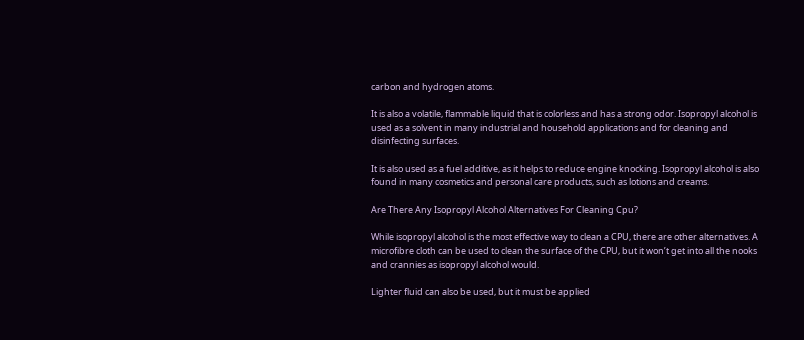carbon and hydrogen atoms.

It is also a volatile, flammable liquid that is colorless and has a strong odor. Isopropyl alcohol is used as a solvent in many industrial and household applications and for cleaning and disinfecting surfaces.

It is also used as a fuel additive, as it helps to reduce engine knocking. Isopropyl alcohol is also found in many cosmetics and personal care products, such as lotions and creams.

Are There Any Isopropyl Alcohol Alternatives For Cleaning Cpu?

While isopropyl alcohol is the most effective way to clean a CPU, there are other alternatives. A microfibre cloth can be used to clean the surface of the CPU, but it won’t get into all the nooks and crannies as isopropyl alcohol would.

Lighter fluid can also be used, but it must be applied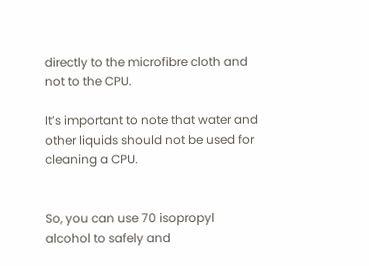directly to the microfibre cloth and not to the CPU.

It’s important to note that water and other liquids should not be used for cleaning a CPU.


So, you can use 70 isopropyl alcohol to safely and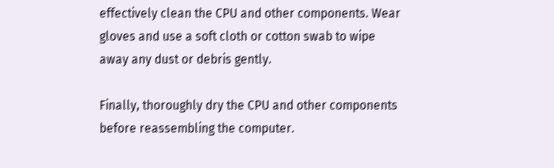effectively clean the CPU and other components. Wear gloves and use a soft cloth or cotton swab to wipe away any dust or debris gently.

Finally, thoroughly dry the CPU and other components before reassembling the computer.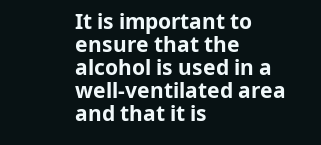It is important to ensure that the alcohol is used in a well-ventilated area and that it is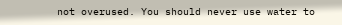not overused. You should never use water to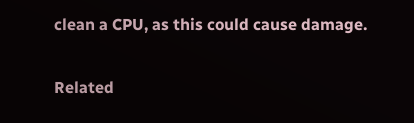clean a CPU, as this could cause damage.

Related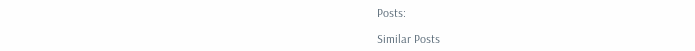Posts:

Similar Posts